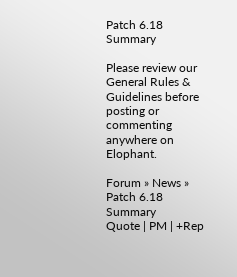Patch 6.18 Summary

Please review our General Rules & Guidelines before posting or commenting anywhere on Elophant.

Forum » News » Patch 6.18 Summary
Quote | PM | +Rep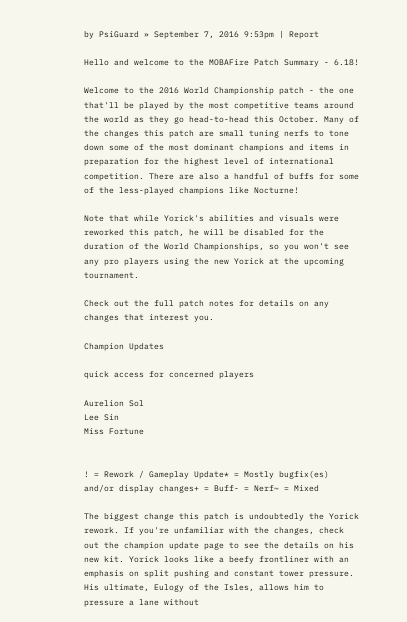by PsiGuard » September 7, 2016 9:53pm | Report

Hello and welcome to the MOBAFire Patch Summary - 6.18!

Welcome to the 2016 World Championship patch - the one that'll be played by the most competitive teams around the world as they go head-to-head this October. Many of the changes this patch are small tuning nerfs to tone down some of the most dominant champions and items in preparation for the highest level of international competition. There are also a handful of buffs for some of the less-played champions like Nocturne!

Note that while Yorick's abilities and visuals were reworked this patch, he will be disabled for the duration of the World Championships, so you won't see any pro players using the new Yorick at the upcoming tournament.

Check out the full patch notes for details on any changes that interest you.

Champion Updates

quick access for concerned players

Aurelion Sol
Lee Sin
Miss Fortune


! = Rework / Gameplay Update* = Mostly bugfix(es) and/or display changes+ = Buff- = Nerf~ = Mixed

The biggest change this patch is undoubtedly the Yorick rework. If you're unfamiliar with the changes, check out the champion update page to see the details on his new kit. Yorick looks like a beefy frontliner with an emphasis on split pushing and constant tower pressure. His ultimate, Eulogy of the Isles, allows him to pressure a lane without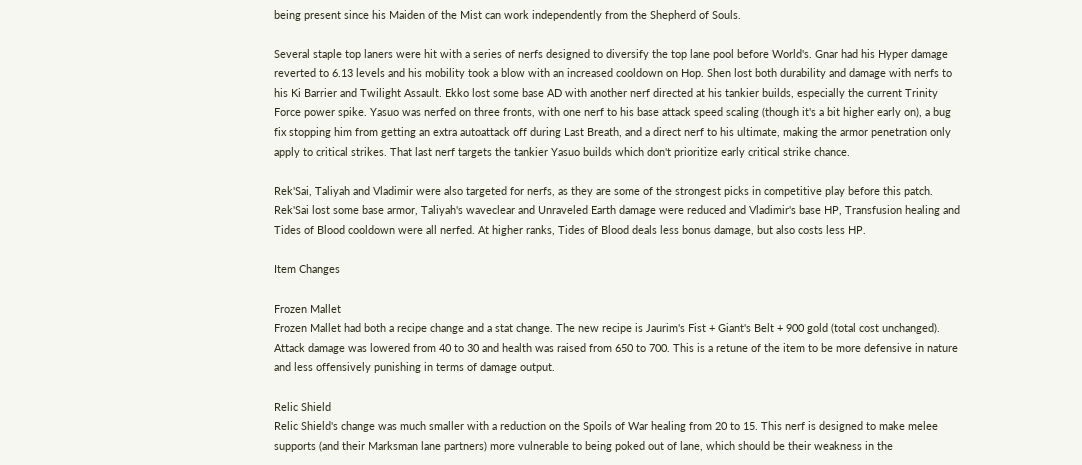being present since his Maiden of the Mist can work independently from the Shepherd of Souls.

Several staple top laners were hit with a series of nerfs designed to diversify the top lane pool before World's. Gnar had his Hyper damage reverted to 6.13 levels and his mobility took a blow with an increased cooldown on Hop. Shen lost both durability and damage with nerfs to his Ki Barrier and Twilight Assault. Ekko lost some base AD with another nerf directed at his tankier builds, especially the current Trinity Force power spike. Yasuo was nerfed on three fronts, with one nerf to his base attack speed scaling (though it's a bit higher early on), a bug fix stopping him from getting an extra autoattack off during Last Breath, and a direct nerf to his ultimate, making the armor penetration only apply to critical strikes. That last nerf targets the tankier Yasuo builds which don't prioritize early critical strike chance.

Rek'Sai, Taliyah and Vladimir were also targeted for nerfs, as they are some of the strongest picks in competitive play before this patch. Rek'Sai lost some base armor, Taliyah's waveclear and Unraveled Earth damage were reduced and Vladimir's base HP, Transfusion healing and Tides of Blood cooldown were all nerfed. At higher ranks, Tides of Blood deals less bonus damage, but also costs less HP.

Item Changes

Frozen Mallet
Frozen Mallet had both a recipe change and a stat change. The new recipe is Jaurim's Fist + Giant's Belt + 900 gold (total cost unchanged). Attack damage was lowered from 40 to 30 and health was raised from 650 to 700. This is a retune of the item to be more defensive in nature and less offensively punishing in terms of damage output.

Relic Shield
Relic Shield's change was much smaller with a reduction on the Spoils of War healing from 20 to 15. This nerf is designed to make melee supports (and their Marksman lane partners) more vulnerable to being poked out of lane, which should be their weakness in the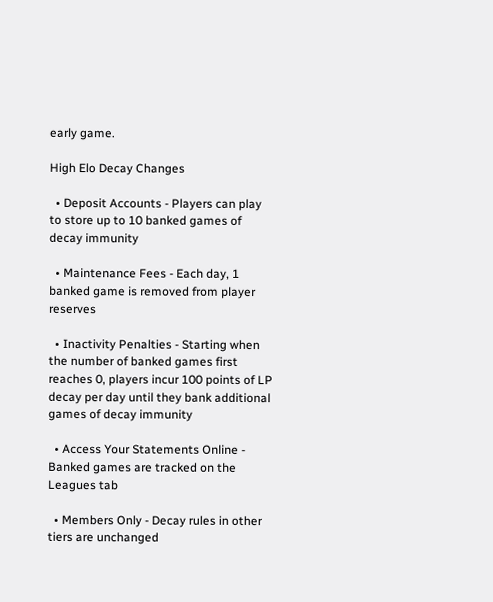early game.

High Elo Decay Changes

  • Deposit Accounts - Players can play to store up to 10 banked games of decay immunity

  • Maintenance Fees - Each day, 1 banked game is removed from player reserves

  • Inactivity Penalties - Starting when the number of banked games first reaches 0, players incur 100 points of LP decay per day until they bank additional games of decay immunity

  • Access Your Statements Online - Banked games are tracked on the Leagues tab

  • Members Only - Decay rules in other tiers are unchanged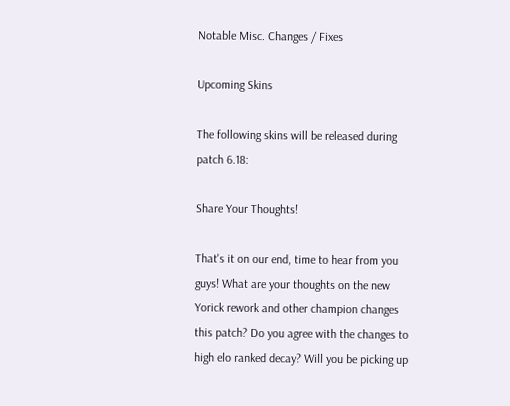Notable Misc. Changes / Fixes

Upcoming Skins

The following skins will be released during patch 6.18:

Share Your Thoughts!

That's it on our end, time to hear from you guys! What are your thoughts on the new Yorick rework and other champion changes this patch? Do you agree with the changes to high elo ranked decay? Will you be picking up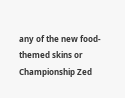any of the new food-themed skins or Championship Zed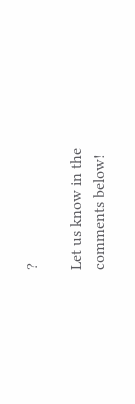?

Let us know in the comments below!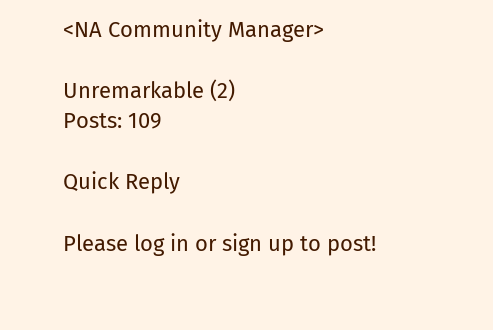<NA Community Manager>

Unremarkable (2)
Posts: 109

Quick Reply

Please log in or sign up to post!